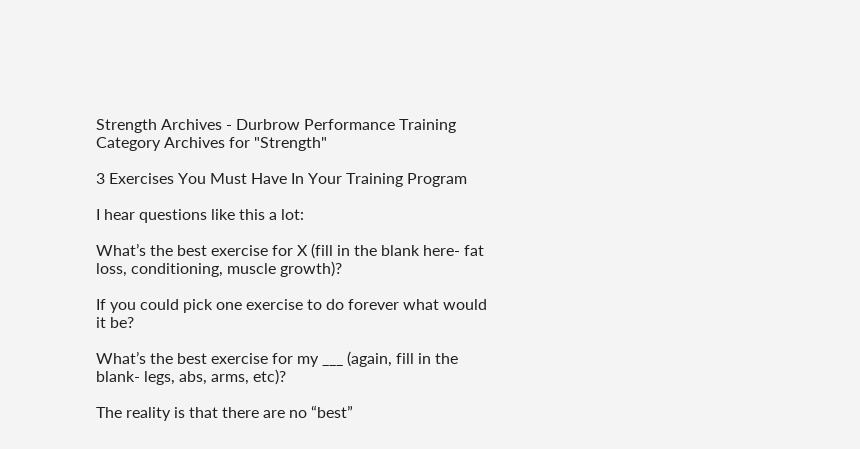Strength Archives - Durbrow Performance Training
Category Archives for "Strength"

3 Exercises You Must Have In Your Training Program

I hear questions like this a lot:

What’s the best exercise for X (fill in the blank here- fat loss, conditioning, muscle growth)?

If you could pick one exercise to do forever what would it be?

What’s the best exercise for my ___ (again, fill in the blank- legs, abs, arms, etc)?

The reality is that there are no “best”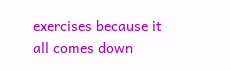exercises because it all comes down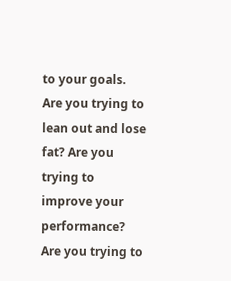to your goals. Are you trying to lean out and lose fat? Are you trying to improve your performance? Are you trying to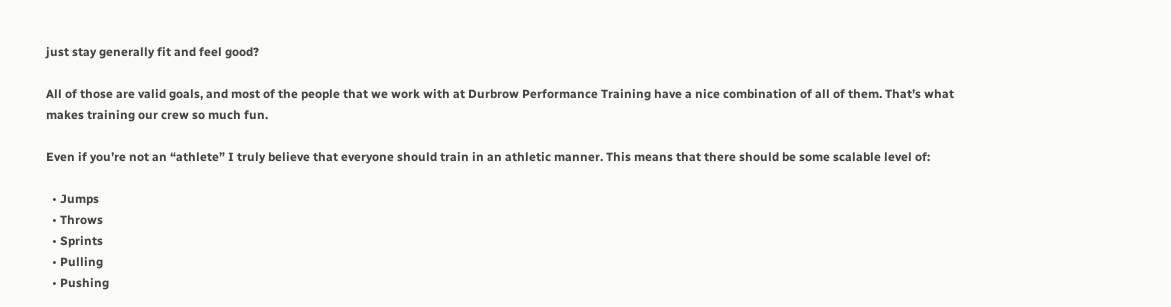just stay generally fit and feel good?

All of those are valid goals, and most of the people that we work with at Durbrow Performance Training have a nice combination of all of them. That’s what makes training our crew so much fun.

Even if you’re not an “athlete” I truly believe that everyone should train in an athletic manner. This means that there should be some scalable level of:

  • Jumps
  • Throws
  • Sprints
  • Pulling
  • Pushing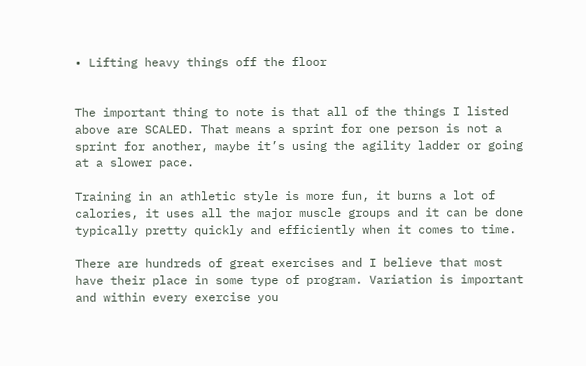• Lifting heavy things off the floor


The important thing to note is that all of the things I listed above are SCALED. That means a sprint for one person is not a sprint for another, maybe it’s using the agility ladder or going at a slower pace.

Training in an athletic style is more fun, it burns a lot of calories, it uses all the major muscle groups and it can be done typically pretty quickly and efficiently when it comes to time.

There are hundreds of great exercises and I believe that most have their place in some type of program. Variation is important and within every exercise you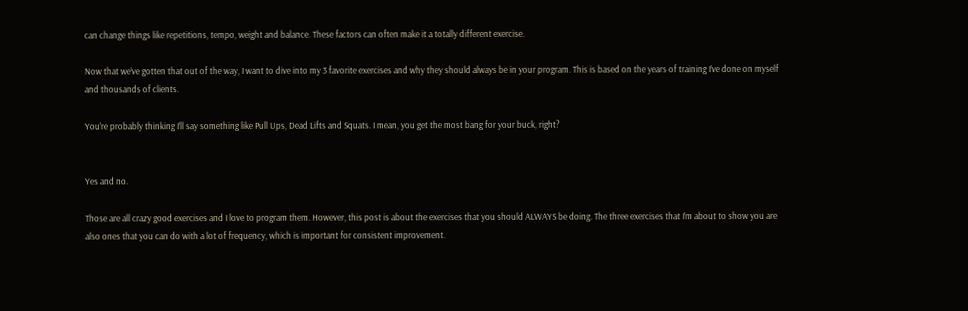can change things like repetitions, tempo, weight and balance. These factors can often make it a totally different exercise.

Now that we’ve gotten that out of the way, I want to dive into my 3 favorite exercises and why they should always be in your program. This is based on the years of training I’ve done on myself and thousands of clients.

You’re probably thinking I’ll say something like Pull Ups, Dead Lifts and Squats. I mean, you get the most bang for your buck, right?


Yes and no.

Those are all crazy good exercises and I love to program them. However, this post is about the exercises that you should ALWAYS be doing. The three exercises that I’m about to show you are also ones that you can do with a lot of frequency, which is important for consistent improvement.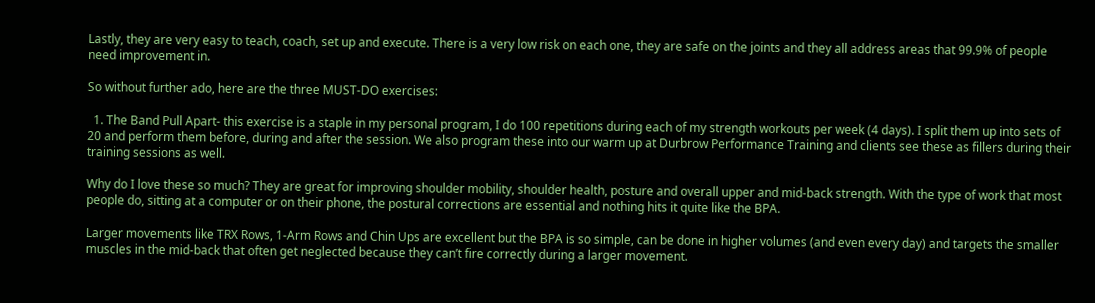Lastly, they are very easy to teach, coach, set up and execute. There is a very low risk on each one, they are safe on the joints and they all address areas that 99.9% of people need improvement in.

So without further ado, here are the three MUST-DO exercises:

  1. The Band Pull Apart- this exercise is a staple in my personal program, I do 100 repetitions during each of my strength workouts per week (4 days). I split them up into sets of 20 and perform them before, during and after the session. We also program these into our warm up at Durbrow Performance Training and clients see these as fillers during their training sessions as well.

Why do I love these so much? They are great for improving shoulder mobility, shoulder health, posture and overall upper and mid-back strength. With the type of work that most people do, sitting at a computer or on their phone, the postural corrections are essential and nothing hits it quite like the BPA.

Larger movements like TRX Rows, 1-Arm Rows and Chin Ups are excellent but the BPA is so simple, can be done in higher volumes (and even every day) and targets the smaller muscles in the mid-back that often get neglected because they can’t fire correctly during a larger movement.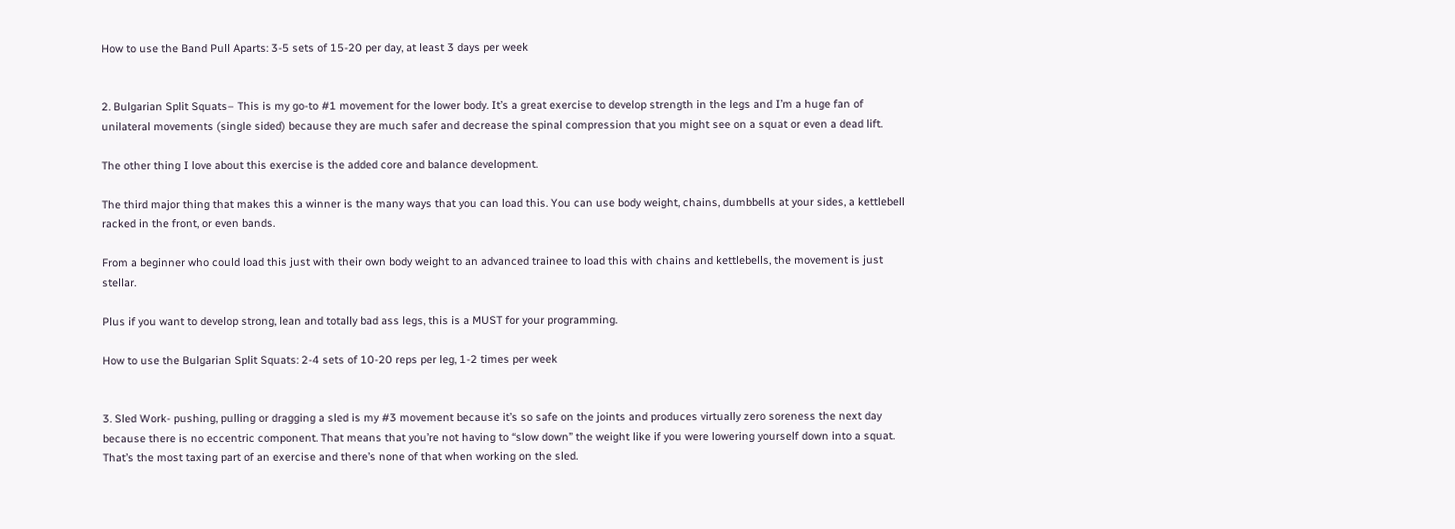How to use the Band Pull Aparts: 3-5 sets of 15-20 per day, at least 3 days per week


2. Bulgarian Split Squats– This is my go-to #1 movement for the lower body. It’s a great exercise to develop strength in the legs and I’m a huge fan of unilateral movements (single sided) because they are much safer and decrease the spinal compression that you might see on a squat or even a dead lift.

The other thing I love about this exercise is the added core and balance development.

The third major thing that makes this a winner is the many ways that you can load this. You can use body weight, chains, dumbbells at your sides, a kettlebell racked in the front, or even bands.

From a beginner who could load this just with their own body weight to an advanced trainee to load this with chains and kettlebells, the movement is just stellar.

Plus if you want to develop strong, lean and totally bad ass legs, this is a MUST for your programming.

How to use the Bulgarian Split Squats: 2-4 sets of 10-20 reps per leg, 1-2 times per week


3. Sled Work- pushing, pulling or dragging a sled is my #3 movement because it’s so safe on the joints and produces virtually zero soreness the next day because there is no eccentric component. That means that you’re not having to “slow down” the weight like if you were lowering yourself down into a squat. That’s the most taxing part of an exercise and there’s none of that when working on the sled.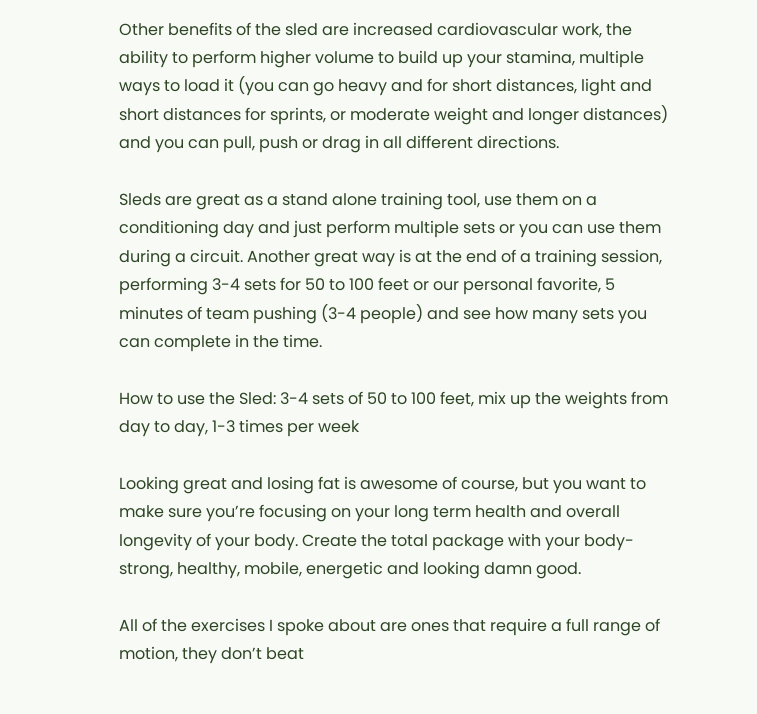Other benefits of the sled are increased cardiovascular work, the ability to perform higher volume to build up your stamina, multiple ways to load it (you can go heavy and for short distances, light and short distances for sprints, or moderate weight and longer distances) and you can pull, push or drag in all different directions.

Sleds are great as a stand alone training tool, use them on a conditioning day and just perform multiple sets or you can use them during a circuit. Another great way is at the end of a training session, performing 3-4 sets for 50 to 100 feet or our personal favorite, 5 minutes of team pushing (3-4 people) and see how many sets you can complete in the time.

How to use the Sled: 3-4 sets of 50 to 100 feet, mix up the weights from day to day, 1-3 times per week

Looking great and losing fat is awesome of course, but you want to make sure you’re focusing on your long term health and overall longevity of your body. Create the total package with your body- strong, healthy, mobile, energetic and looking damn good.

All of the exercises I spoke about are ones that require a full range of motion, they don’t beat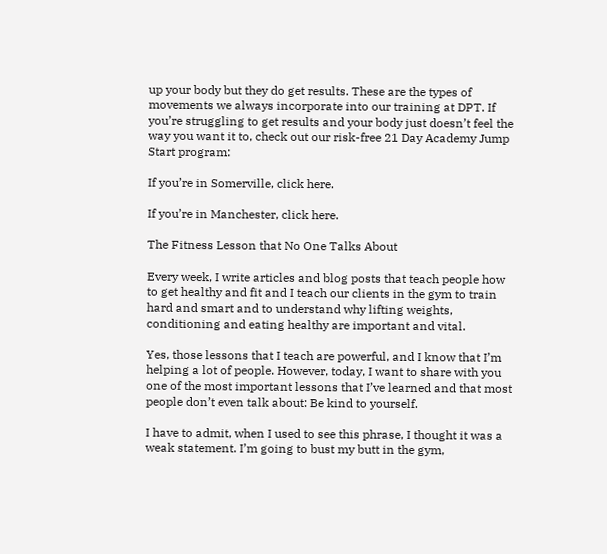up your body but they do get results. These are the types of movements we always incorporate into our training at DPT. If you’re struggling to get results and your body just doesn’t feel the way you want it to, check out our risk-free 21 Day Academy Jump Start program:

If you’re in Somerville, click here.

If you’re in Manchester, click here.

The Fitness Lesson that No One Talks About

Every week, I write articles and blog posts that teach people how to get healthy and fit and I teach our clients in the gym to train hard and smart and to understand why lifting weights, conditioning and eating healthy are important and vital.

Yes, those lessons that I teach are powerful, and I know that I’m helping a lot of people. However, today, I want to share with you one of the most important lessons that I’ve learned and that most people don’t even talk about: Be kind to yourself.

I have to admit, when I used to see this phrase, I thought it was a weak statement. I’m going to bust my butt in the gym,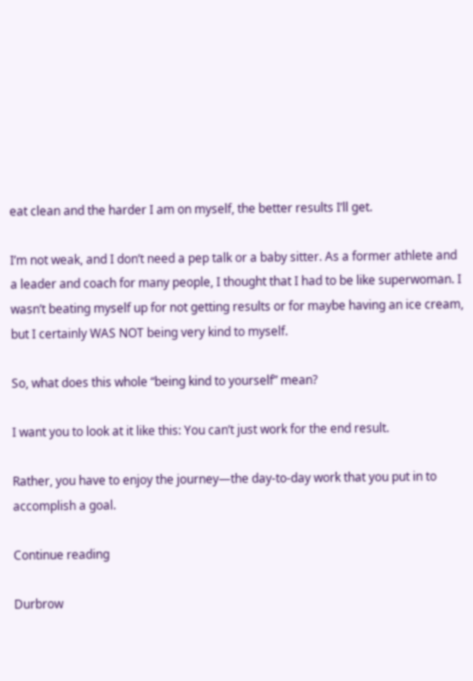eat clean and the harder I am on myself, the better results I’ll get.

I’m not weak, and I don’t need a pep talk or a baby sitter. As a former athlete and a leader and coach for many people, I thought that I had to be like superwoman. I wasn’t beating myself up for not getting results or for maybe having an ice cream, but I certainly WAS NOT being very kind to myself.

So, what does this whole “being kind to yourself” mean?

I want you to look at it like this: You can’t just work for the end result.

Rather, you have to enjoy the journey—the day-to-day work that you put in to accomplish a goal.

Continue reading

Durbrow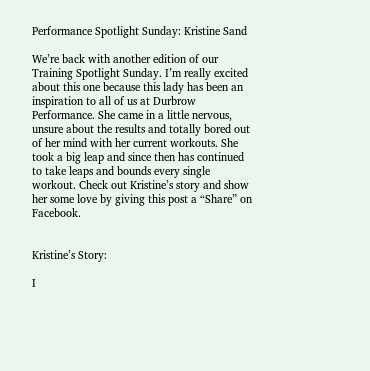Performance Spotlight Sunday: Kristine Sand

We’re back with another edition of our Training Spotlight Sunday. I’m really excited about this one because this lady has been an inspiration to all of us at Durbrow Performance. She came in a little nervous, unsure about the results and totally bored out of her mind with her current workouts. She took a big leap and since then has continued to take leaps and bounds every single workout. Check out Kristine’s story and show her some love by giving this post a “Share” on Facebook.


Kristine’s Story:

I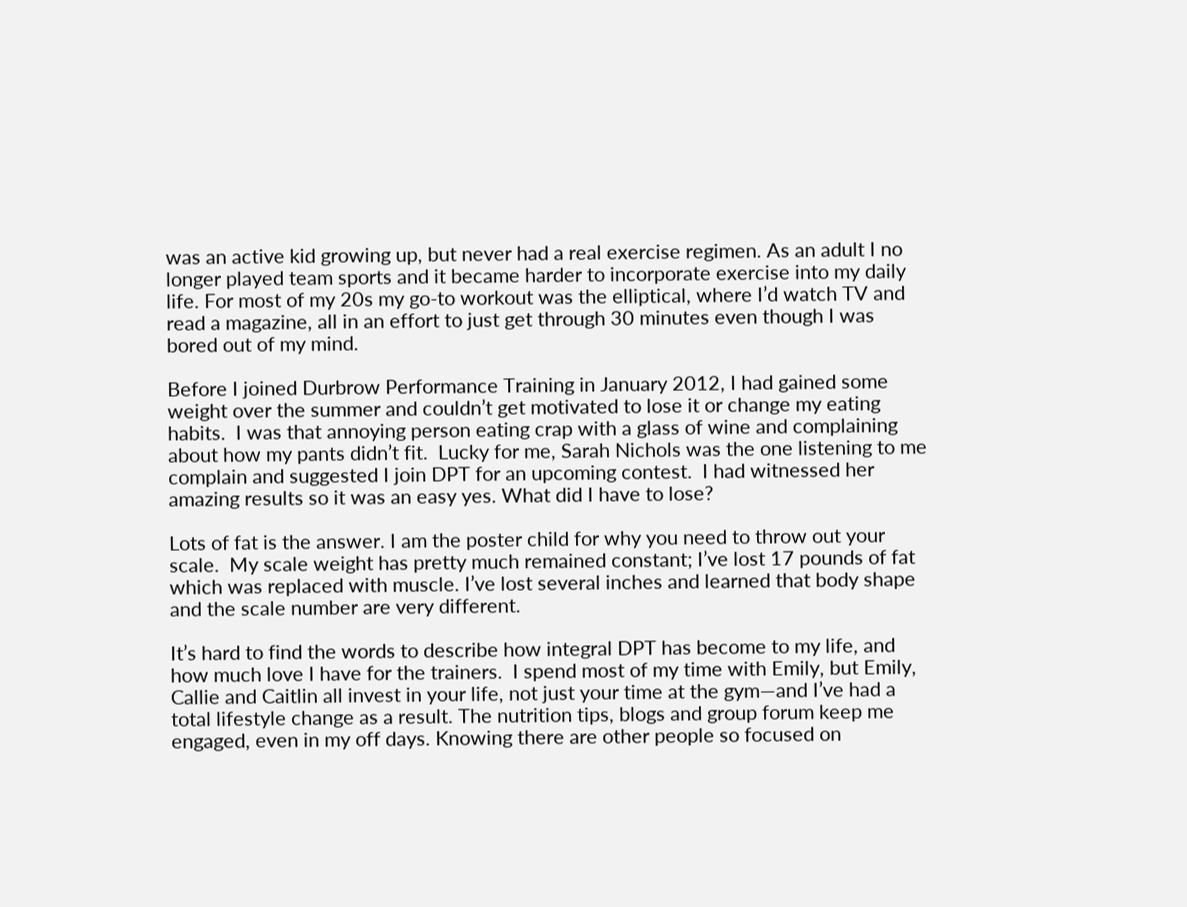was an active kid growing up, but never had a real exercise regimen. As an adult I no longer played team sports and it became harder to incorporate exercise into my daily life. For most of my 20s my go-to workout was the elliptical, where I’d watch TV and read a magazine, all in an effort to just get through 30 minutes even though I was bored out of my mind.

Before I joined Durbrow Performance Training in January 2012, I had gained some weight over the summer and couldn’t get motivated to lose it or change my eating habits.  I was that annoying person eating crap with a glass of wine and complaining about how my pants didn’t fit.  Lucky for me, Sarah Nichols was the one listening to me complain and suggested I join DPT for an upcoming contest.  I had witnessed her amazing results so it was an easy yes. What did I have to lose?

Lots of fat is the answer. I am the poster child for why you need to throw out your scale.  My scale weight has pretty much remained constant; I’ve lost 17 pounds of fat which was replaced with muscle. I’ve lost several inches and learned that body shape and the scale number are very different.

It’s hard to find the words to describe how integral DPT has become to my life, and how much love I have for the trainers.  I spend most of my time with Emily, but Emily, Callie and Caitlin all invest in your life, not just your time at the gym—and I’ve had a total lifestyle change as a result. The nutrition tips, blogs and group forum keep me engaged, even in my off days. Knowing there are other people so focused on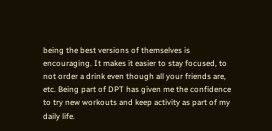being the best versions of themselves is encouraging. It makes it easier to stay focused, to not order a drink even though all your friends are, etc. Being part of DPT has given me the confidence to try new workouts and keep activity as part of my daily life.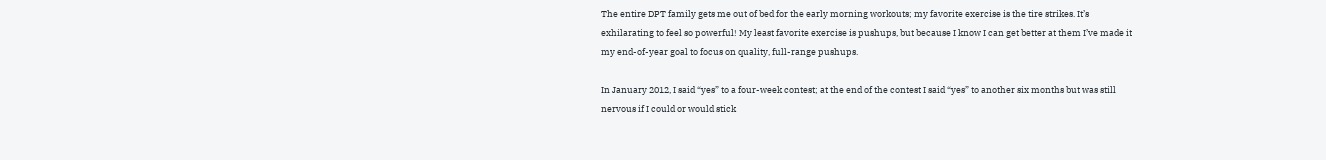The entire DPT family gets me out of bed for the early morning workouts; my favorite exercise is the tire strikes. It’s exhilarating to feel so powerful! My least favorite exercise is pushups, but because I know I can get better at them I’ve made it my end-of-year goal to focus on quality, full-range pushups.

In January 2012, I said “yes” to a four-week contest; at the end of the contest I said “yes” to another six months but was still nervous if I could or would stick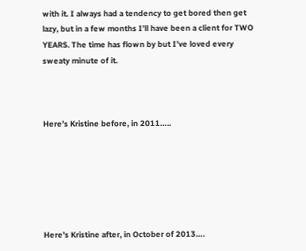with it. I always had a tendency to get bored then get lazy, but in a few months I’ll have been a client for TWO YEARS. The time has flown by but I’ve loved every sweaty minute of it.



Here’s Kristine before, in 2011…..






Here’s Kristine after, in October of 2013….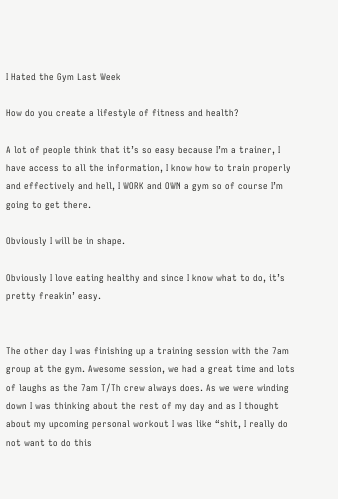I Hated the Gym Last Week

How do you create a lifestyle of fitness and health?

A lot of people think that it’s so easy because I’m a trainer, I have access to all the information, I know how to train properly and effectively and hell, I WORK and OWN a gym so of course I’m going to get there.

Obviously I will be in shape.

Obviously I love eating healthy and since I know what to do, it’s pretty freakin’ easy.


The other day I was finishing up a training session with the 7am group at the gym. Awesome session, we had a great time and lots of laughs as the 7am T/Th crew always does. As we were winding down I was thinking about the rest of my day and as I thought about my upcoming personal workout I was like “shit, I really do not want to do this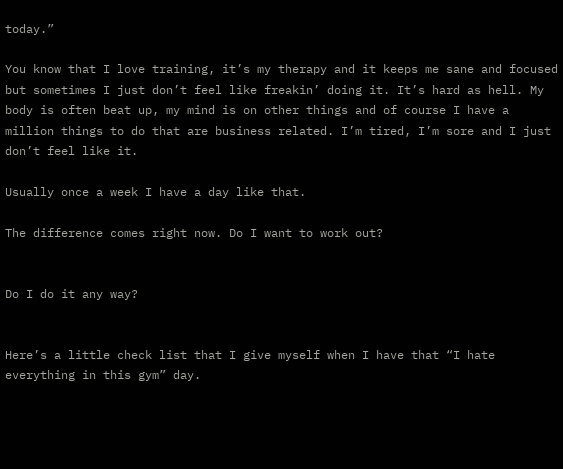today.”

You know that I love training, it’s my therapy and it keeps me sane and focused but sometimes I just don’t feel like freakin’ doing it. It’s hard as hell. My body is often beat up, my mind is on other things and of course I have a million things to do that are business related. I’m tired, I’m sore and I just don’t feel like it.

Usually once a week I have a day like that.

The difference comes right now. Do I want to work out?


Do I do it any way?


Here’s a little check list that I give myself when I have that “I hate everything in this gym” day.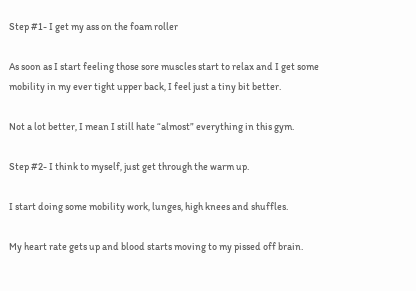Step #1- I get my ass on the foam roller

As soon as I start feeling those sore muscles start to relax and I get some mobility in my ever tight upper back, I feel just a tiny bit better.

Not a lot better, I mean I still hate “almost” everything in this gym.

Step #2- I think to myself, just get through the warm up.

I start doing some mobility work, lunges, high knees and shuffles.

My heart rate gets up and blood starts moving to my pissed off brain.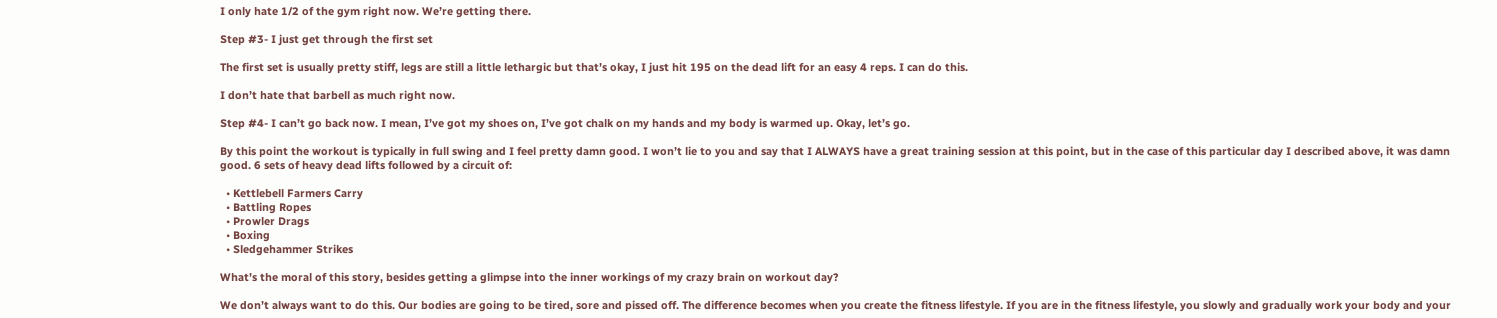I only hate 1/2 of the gym right now. We’re getting there.

Step #3- I just get through the first set

The first set is usually pretty stiff, legs are still a little lethargic but that’s okay, I just hit 195 on the dead lift for an easy 4 reps. I can do this.

I don’t hate that barbell as much right now.

Step #4- I can’t go back now. I mean, I’ve got my shoes on, I’ve got chalk on my hands and my body is warmed up. Okay, let’s go.

By this point the workout is typically in full swing and I feel pretty damn good. I won’t lie to you and say that I ALWAYS have a great training session at this point, but in the case of this particular day I described above, it was damn good. 6 sets of heavy dead lifts followed by a circuit of:

  • Kettlebell Farmers Carry
  • Battling Ropes
  • Prowler Drags
  • Boxing
  • Sledgehammer Strikes

What’s the moral of this story, besides getting a glimpse into the inner workings of my crazy brain on workout day?

We don’t always want to do this. Our bodies are going to be tired, sore and pissed off. The difference becomes when you create the fitness lifestyle. If you are in the fitness lifestyle, you slowly and gradually work your body and your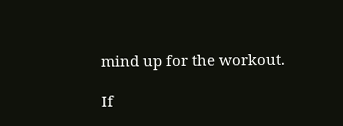mind up for the workout.

If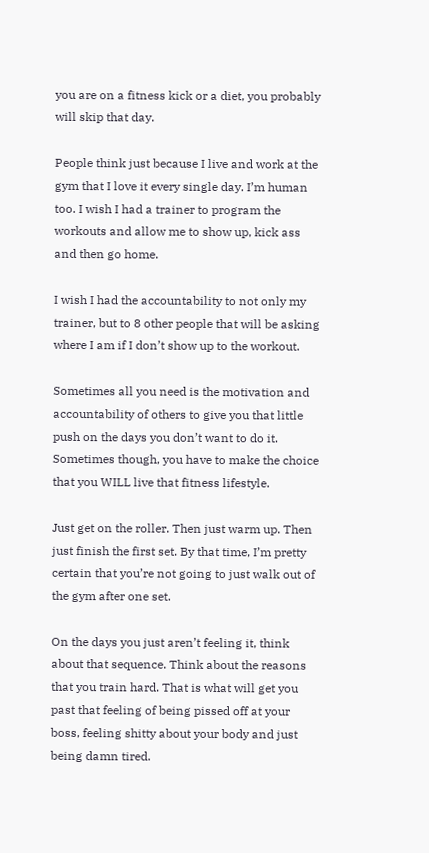you are on a fitness kick or a diet, you probably will skip that day.

People think just because I live and work at the gym that I love it every single day. I’m human too. I wish I had a trainer to program the workouts and allow me to show up, kick ass and then go home.

I wish I had the accountability to not only my trainer, but to 8 other people that will be asking where I am if I don’t show up to the workout.

Sometimes all you need is the motivation and accountability of others to give you that little push on the days you don’t want to do it. Sometimes though, you have to make the choice that you WILL live that fitness lifestyle.

Just get on the roller. Then just warm up. Then just finish the first set. By that time, I’m pretty certain that you’re not going to just walk out of the gym after one set.

On the days you just aren’t feeling it, think about that sequence. Think about the reasons that you train hard. That is what will get you past that feeling of being pissed off at your boss, feeling shitty about your body and just being damn tired.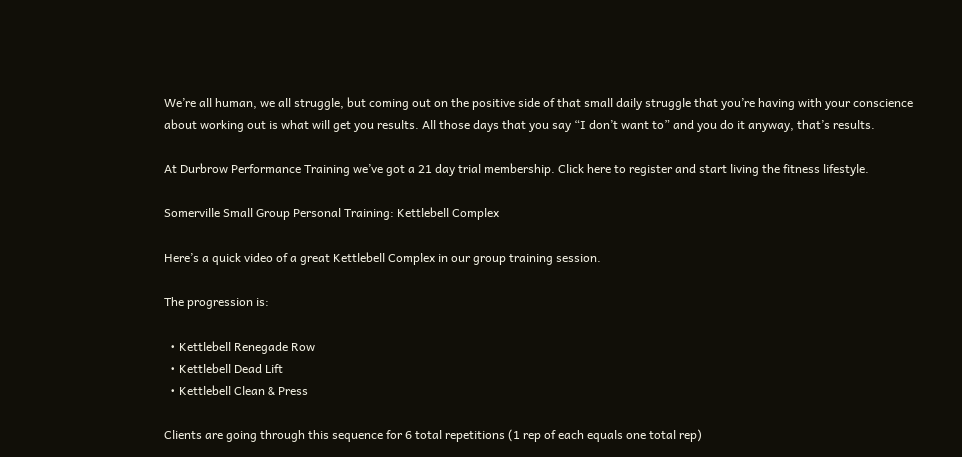We’re all human, we all struggle, but coming out on the positive side of that small daily struggle that you’re having with your conscience about working out is what will get you results. All those days that you say “I don’t want to” and you do it anyway, that’s results.

At Durbrow Performance Training we’ve got a 21 day trial membership. Click here to register and start living the fitness lifestyle.

Somerville Small Group Personal Training: Kettlebell Complex

Here’s a quick video of a great Kettlebell Complex in our group training session.

The progression is:

  • Kettlebell Renegade Row
  • Kettlebell Dead Lift
  • Kettlebell Clean & Press

Clients are going through this sequence for 6 total repetitions (1 rep of each equals one total rep)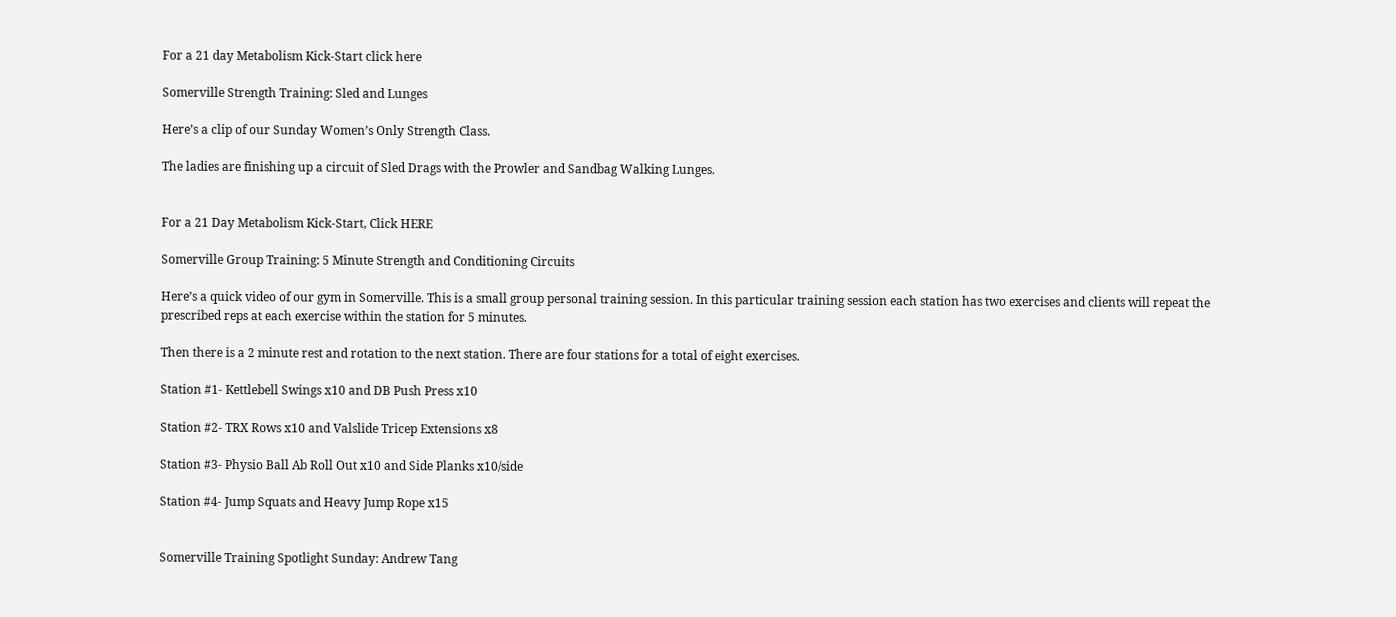For a 21 day Metabolism Kick-Start click here

Somerville Strength Training: Sled and Lunges

Here’s a clip of our Sunday Women’s Only Strength Class.

The ladies are finishing up a circuit of Sled Drags with the Prowler and Sandbag Walking Lunges.


For a 21 Day Metabolism Kick-Start, Click HERE

Somerville Group Training: 5 Minute Strength and Conditioning Circuits

Here’s a quick video of our gym in Somerville. This is a small group personal training session. In this particular training session each station has two exercises and clients will repeat the prescribed reps at each exercise within the station for 5 minutes.

Then there is a 2 minute rest and rotation to the next station. There are four stations for a total of eight exercises.

Station #1- Kettlebell Swings x10 and DB Push Press x10

Station #2- TRX Rows x10 and Valslide Tricep Extensions x8

Station #3- Physio Ball Ab Roll Out x10 and Side Planks x10/side

Station #4- Jump Squats and Heavy Jump Rope x15


Somerville Training Spotlight Sunday: Andrew Tang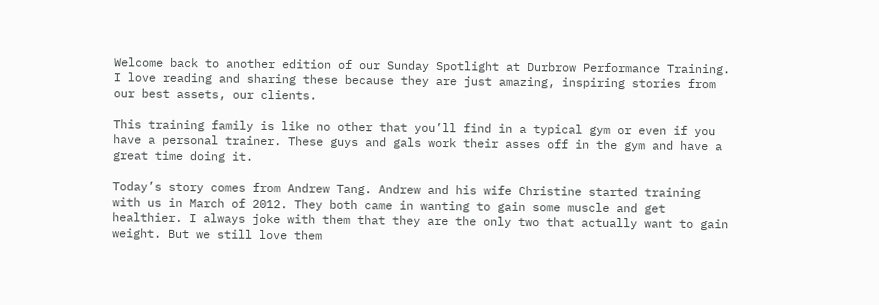Welcome back to another edition of our Sunday Spotlight at Durbrow Performance Training. I love reading and sharing these because they are just amazing, inspiring stories from our best assets, our clients.

This training family is like no other that you’ll find in a typical gym or even if you have a personal trainer. These guys and gals work their asses off in the gym and have a great time doing it.

Today’s story comes from Andrew Tang. Andrew and his wife Christine started training with us in March of 2012. They both came in wanting to gain some muscle and get healthier. I always joke with them that they are the only two that actually want to gain weight. But we still love them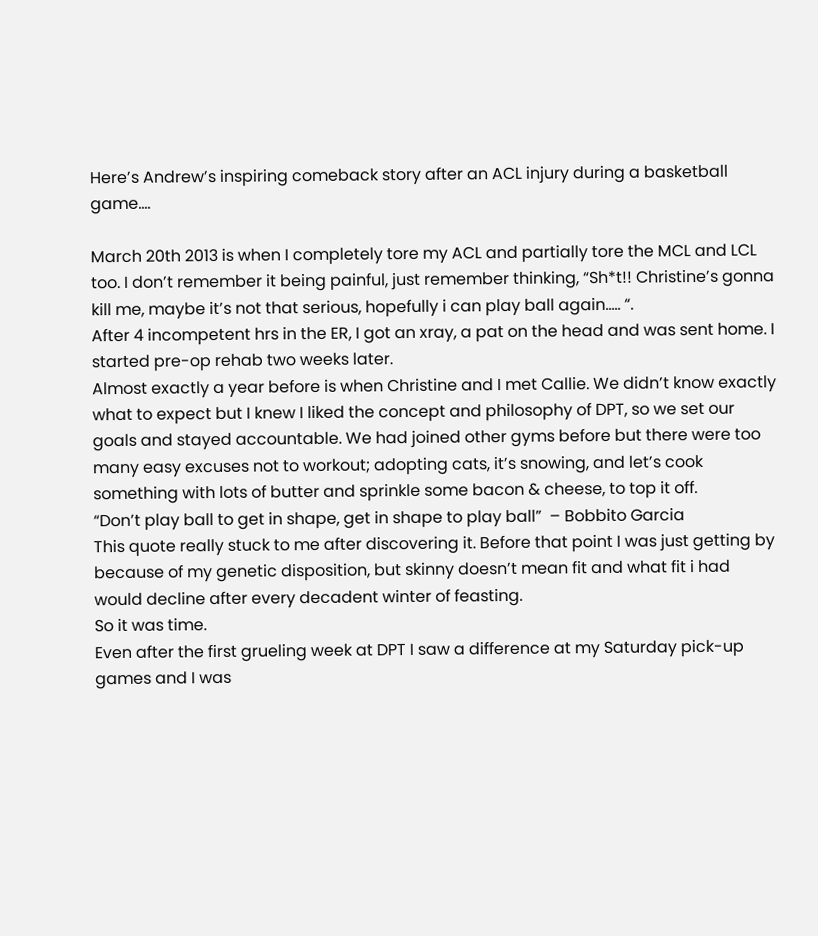Here’s Andrew’s inspiring comeback story after an ACL injury during a basketball game….

March 20th 2013 is when I completely tore my ACL and partially tore the MCL and LCL too. I don’t remember it being painful, just remember thinking, “Sh*t!! Christine’s gonna kill me, maybe it’s not that serious, hopefully i can play ball again….. “.
After 4 incompetent hrs in the ER, I got an xray, a pat on the head and was sent home. I started pre-op rehab two weeks later.
Almost exactly a year before is when Christine and I met Callie. We didn’t know exactly what to expect but I knew I liked the concept and philosophy of DPT, so we set our goals and stayed accountable. We had joined other gyms before but there were too many easy excuses not to workout; adopting cats, it’s snowing, and let’s cook something with lots of butter and sprinkle some bacon & cheese, to top it off.
“Don’t play ball to get in shape, get in shape to play ball”  – Bobbito Garcia
This quote really stuck to me after discovering it. Before that point I was just getting by because of my genetic disposition, but skinny doesn’t mean fit and what fit i had would decline after every decadent winter of feasting.
So it was time.
Even after the first grueling week at DPT I saw a difference at my Saturday pick-up games and I was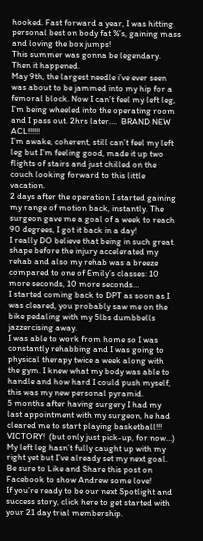hooked. Fast forward a year, I was hitting personal best on body fat %’s, gaining mass and loving the box jumps!
This summer was gonna be legendary. Then it happened.
May 9th, the largest needle i’ve ever seen was about to be jammed into my hip for a femoral block. Now I can’t feel my left leg, I’m being wheeled into the operating room and I pass out. 2hrs later….  BRAND NEW ACL!!!!!!
I’m awake, coherent, still can’t feel my left leg but I’m feeling good, made it up two flights of stairs and just chilled on the couch looking forward to this little vacation.
2 days after the operation I started gaining my range of motion back, instantly. The surgeon gave me a goal of a week to reach 90 degrees, I got it back in a day!
I really DO believe that being in such great shape before the injury accelerated my rehab and also my rehab was a breeze compared to one of Emily’s classes: 10 more seconds, 10 more seconds…
I started coming back to DPT as soon as I was cleared, you probably saw me on the bike pedaling with my 5lbs dumbbells jazzercising away.
I was able to work from home so I was constantly rehabbing and I was going to physical therapy twice a week along with the gym. I knew what my body was able to handle and how hard I could push myself, this was my new personal pyramid.
5 months after having surgery I had my last appointment with my surgeon, he had cleared me to start playing basketball!!!
VICTORY!  (but only just pick-up, for now…) My left leg hasn’t fully caught up with my right yet but I’ve already set my next goal.
Be sure to Like and Share this post on Facebook to show Andrew some love!
If you’re ready to be our next Spotlight and success story, click here to get started with your 21 day trial membership.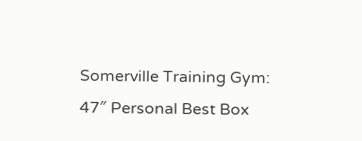Somerville Training Gym: 47″ Personal Best Box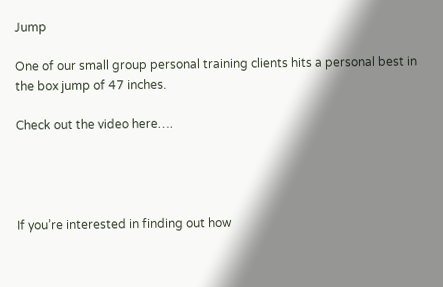Jump

One of our small group personal training clients hits a personal best in the box jump of 47 inches.

Check out the video here….




If you’re interested in finding out how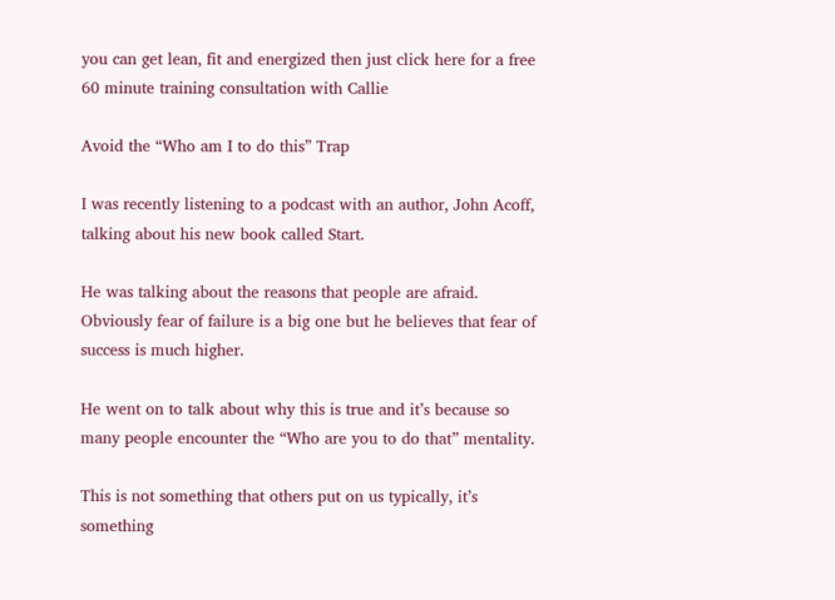you can get lean, fit and energized then just click here for a free 60 minute training consultation with Callie

Avoid the “Who am I to do this” Trap

I was recently listening to a podcast with an author, John Acoff, talking about his new book called Start.

He was talking about the reasons that people are afraid. Obviously fear of failure is a big one but he believes that fear of success is much higher.

He went on to talk about why this is true and it’s because so many people encounter the “Who are you to do that” mentality.

This is not something that others put on us typically, it’s something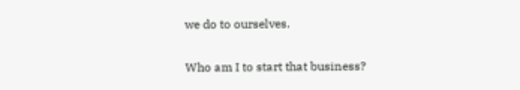we do to ourselves.

Who am I to start that business?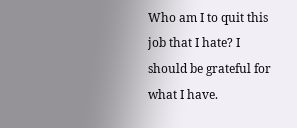Who am I to quit this job that I hate? I should be grateful for what I have.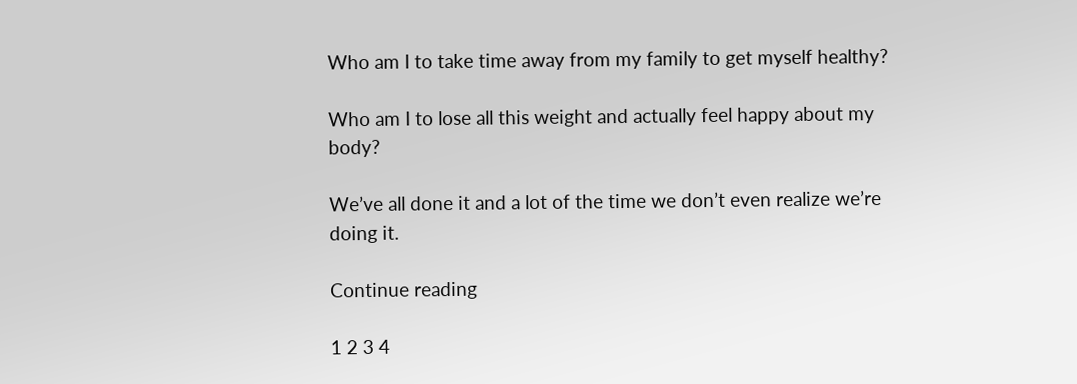Who am I to take time away from my family to get myself healthy?

Who am I to lose all this weight and actually feel happy about my body?

We’ve all done it and a lot of the time we don’t even realize we’re doing it.

Continue reading

1 2 3 4